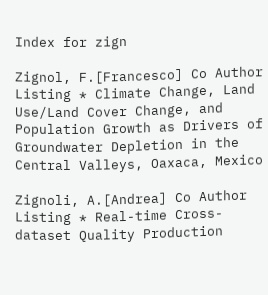Index for zign

Zignol, F.[Francesco] Co Author Listing * Climate Change, Land Use/Land Cover Change, and Population Growth as Drivers of Groundwater Depletion in the Central Valleys, Oaxaca, Mexico

Zignoli, A.[Andrea] Co Author Listing * Real-time Cross-dataset Quality Production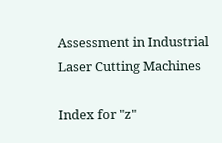Assessment in Industrial Laser Cutting Machines

Index for "z"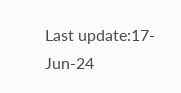Last update:17-Jun-24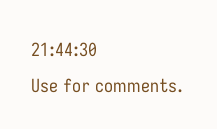21:44:30
Use for comments.